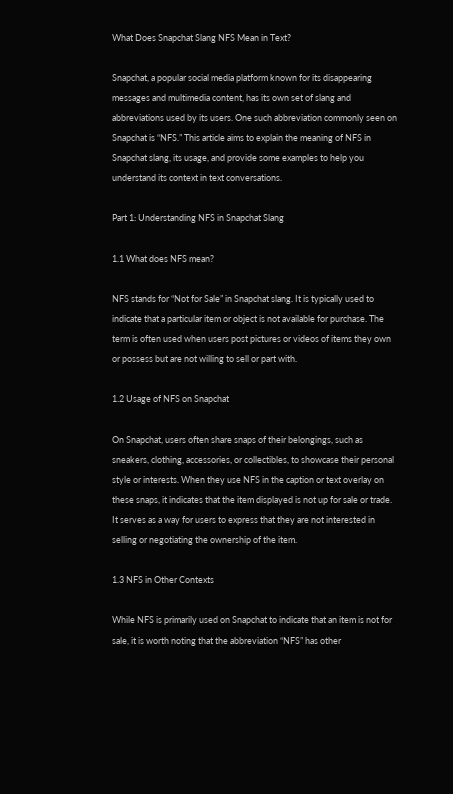What Does Snapchat Slang NFS Mean in Text?

Snapchat, a popular social media platform known for its disappearing messages and multimedia content, has its own set of slang and abbreviations used by its users. One such abbreviation commonly seen on Snapchat is “NFS.” This article aims to explain the meaning of NFS in Snapchat slang, its usage, and provide some examples to help you understand its context in text conversations.

Part 1: Understanding NFS in Snapchat Slang

1.1 What does NFS mean?

NFS stands for “Not for Sale” in Snapchat slang. It is typically used to indicate that a particular item or object is not available for purchase. The term is often used when users post pictures or videos of items they own or possess but are not willing to sell or part with.

1.2 Usage of NFS on Snapchat

On Snapchat, users often share snaps of their belongings, such as sneakers, clothing, accessories, or collectibles, to showcase their personal style or interests. When they use NFS in the caption or text overlay on these snaps, it indicates that the item displayed is not up for sale or trade. It serves as a way for users to express that they are not interested in selling or negotiating the ownership of the item.

1.3 NFS in Other Contexts

While NFS is primarily used on Snapchat to indicate that an item is not for sale, it is worth noting that the abbreviation “NFS” has other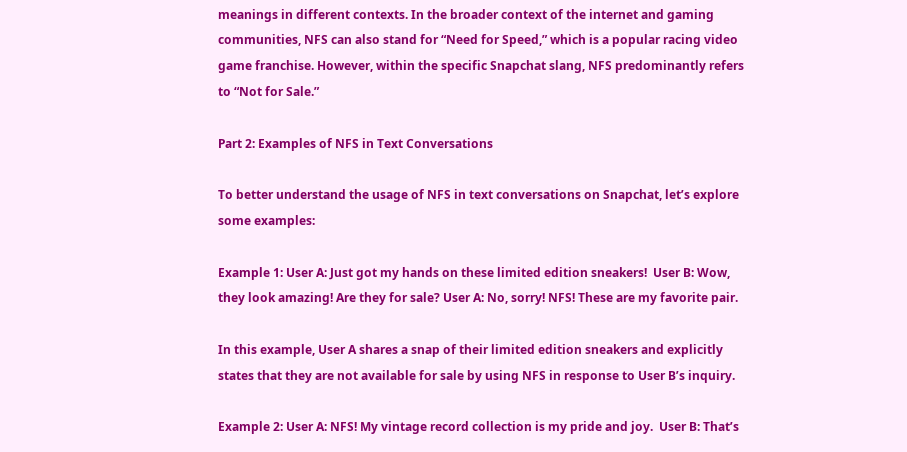meanings in different contexts. In the broader context of the internet and gaming communities, NFS can also stand for “Need for Speed,” which is a popular racing video game franchise. However, within the specific Snapchat slang, NFS predominantly refers to “Not for Sale.”

Part 2: Examples of NFS in Text Conversations

To better understand the usage of NFS in text conversations on Snapchat, let’s explore some examples:

Example 1: User A: Just got my hands on these limited edition sneakers!  User B: Wow, they look amazing! Are they for sale? User A: No, sorry! NFS! These are my favorite pair.

In this example, User A shares a snap of their limited edition sneakers and explicitly states that they are not available for sale by using NFS in response to User B’s inquiry.

Example 2: User A: NFS! My vintage record collection is my pride and joy.  User B: That’s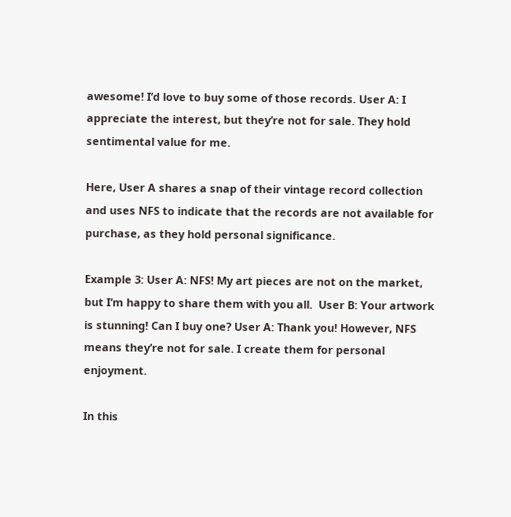awesome! I’d love to buy some of those records. User A: I appreciate the interest, but they’re not for sale. They hold sentimental value for me.

Here, User A shares a snap of their vintage record collection and uses NFS to indicate that the records are not available for purchase, as they hold personal significance.

Example 3: User A: NFS! My art pieces are not on the market, but I’m happy to share them with you all.  User B: Your artwork is stunning! Can I buy one? User A: Thank you! However, NFS means they’re not for sale. I create them for personal enjoyment.

In this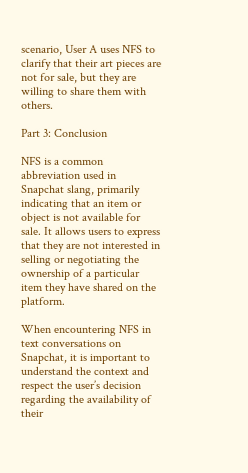scenario, User A uses NFS to clarify that their art pieces are not for sale, but they are willing to share them with others.

Part 3: Conclusion

NFS is a common abbreviation used in Snapchat slang, primarily indicating that an item or object is not available for sale. It allows users to express that they are not interested in selling or negotiating the ownership of a particular item they have shared on the platform.

When encountering NFS in text conversations on Snapchat, it is important to understand the context and respect the user’s decision regarding the availability of their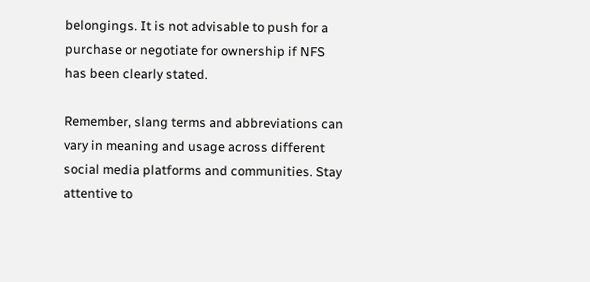belongings. It is not advisable to push for a purchase or negotiate for ownership if NFS has been clearly stated.

Remember, slang terms and abbreviations can vary in meaning and usage across different social media platforms and communities. Stay attentive to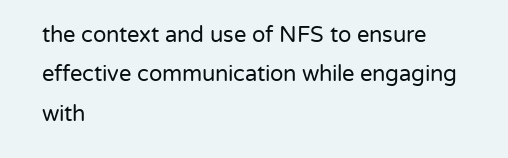the context and use of NFS to ensure effective communication while engaging with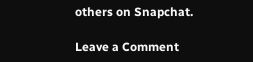others on Snapchat.

Leave a Comment